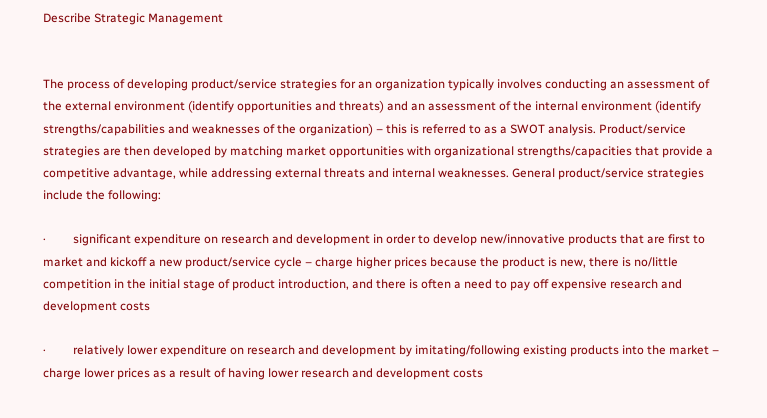Describe Strategic Management


The process of developing product/service strategies for an organization typically involves conducting an assessment of the external environment (identify opportunities and threats) and an assessment of the internal environment (identify strengths/capabilities and weaknesses of the organization) – this is referred to as a SWOT analysis. Product/service strategies are then developed by matching market opportunities with organizational strengths/capacities that provide a competitive advantage, while addressing external threats and internal weaknesses. General product/service strategies include the following:

·         significant expenditure on research and development in order to develop new/innovative products that are first to market and kickoff a new product/service cycle – charge higher prices because the product is new, there is no/little competition in the initial stage of product introduction, and there is often a need to pay off expensive research and development costs

·         relatively lower expenditure on research and development by imitating/following existing products into the market – charge lower prices as a result of having lower research and development costs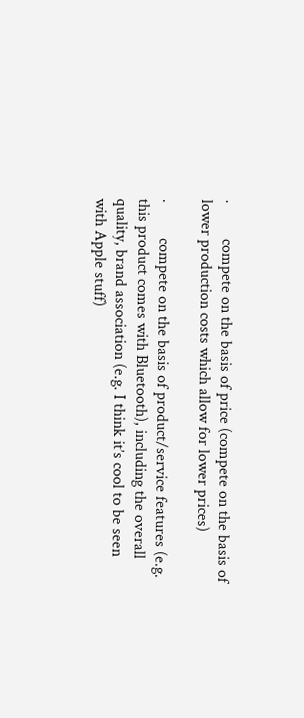·         compete on the basis of price (compete on the basis of lower production costs which allow for lower prices)

·         compete on the basis of product/service features (e.g. this product comes with Bluetooth), including the overall quality, brand association (e.g. I think it’s cool to be seen with Apple stuff)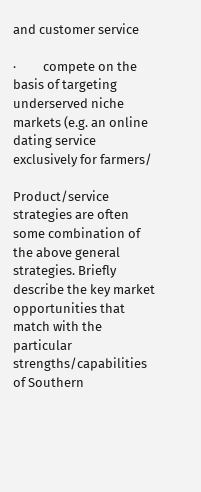and customer service

·         compete on the basis of targeting underserved niche markets (e.g. an online dating service exclusively for farmers/

Product/service strategies are often some combination of the above general strategies. Briefly describe the key market opportunities that match with the particular strengths/capabilities of Southern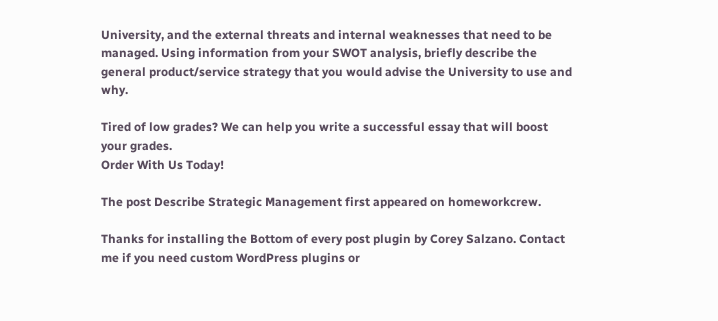University, and the external threats and internal weaknesses that need to be managed. Using information from your SWOT analysis, briefly describe the general product/service strategy that you would advise the University to use and why.

Tired of low grades? We can help you write a successful essay that will boost your grades.
Order With Us Today!

The post Describe Strategic Management first appeared on homeworkcrew.

Thanks for installing the Bottom of every post plugin by Corey Salzano. Contact me if you need custom WordPress plugins or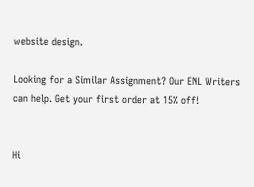website design.

Looking for a Similar Assignment? Our ENL Writers can help. Get your first order at 15% off!


Hi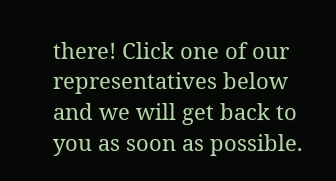there! Click one of our representatives below and we will get back to you as soon as possible.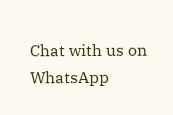Chat with us on WhatsApp